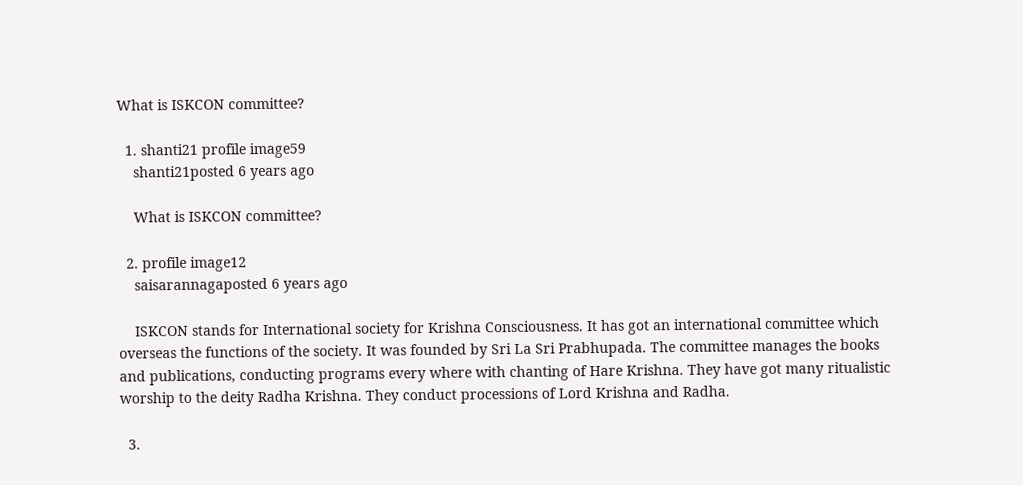What is ISKCON committee?

  1. shanti21 profile image59
    shanti21posted 6 years ago

    What is ISKCON committee?

  2. profile image12
    saisarannagaposted 6 years ago

    ISKCON stands for International society for Krishna Consciousness. It has got an international committee which overseas the functions of the society. It was founded by Sri La Sri Prabhupada. The committee manages the books and publications, conducting programs every where with chanting of Hare Krishna. They have got many ritualistic worship to the deity Radha Krishna. They conduct processions of Lord Krishna and Radha.

  3.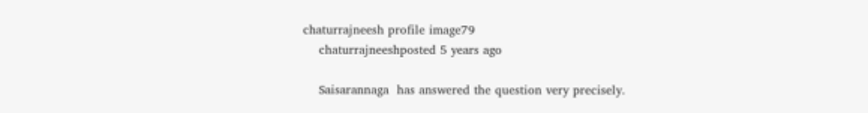chaturrajneesh profile image79
    chaturrajneeshposted 5 years ago

    Saisarannaga  has answered the question very precisely.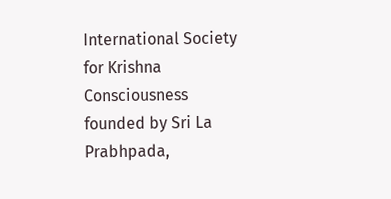International Society for Krishna Consciousness founded by Sri La Prabhpada,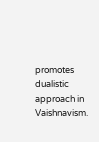promotes dualistic approach in Vaishnavism.